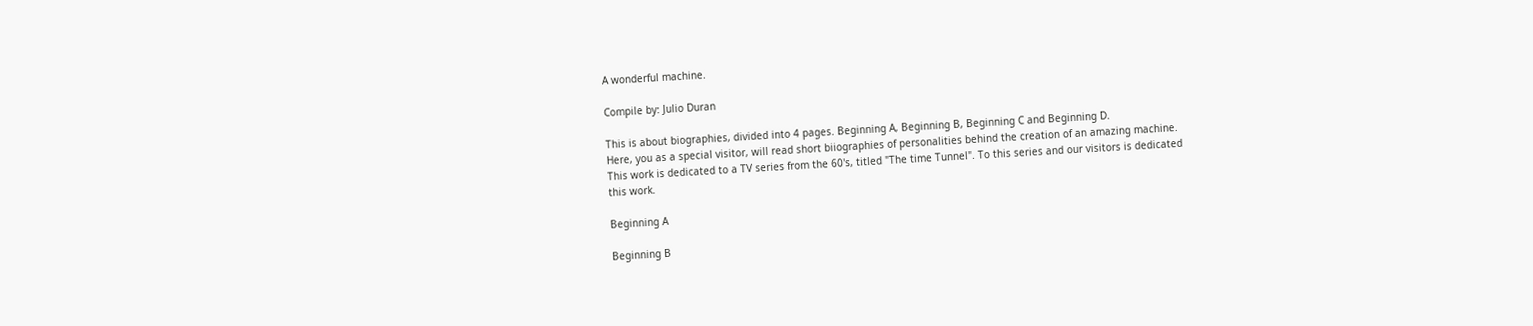A wonderful machine.

Compile by: Julio Duran

This is about biographies, divided into 4 pages. Beginning A, Beginning B, Beginning C and Beginning D.
Here, you as a special visitor, will read short biiographies of personalities behind the creation of an amazing machine.
This work is dedicated to a TV series from the 60's, titled "The time Tunnel". To this series and our visitors is dedicated
this work.

Beginning A

Beginning B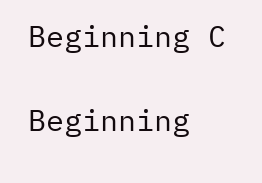Beginning C

Beginning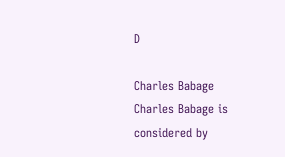D

Charles Babage
Charles Babage is considered by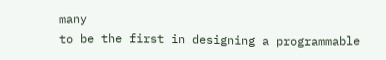many
to be the first in designing a programmable